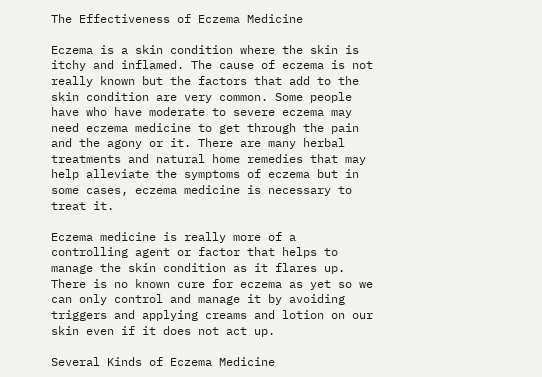The Effectiveness of Eczema Medicine

Eczema is a skin condition where the skin is itchy and inflamed. The cause of eczema is not really known but the factors that add to the skin condition are very common. Some people have who have moderate to severe eczema may need eczema medicine to get through the pain and the agony or it. There are many herbal treatments and natural home remedies that may help alleviate the symptoms of eczema but in some cases, eczema medicine is necessary to treat it.

Eczema medicine is really more of a controlling agent or factor that helps to manage the skin condition as it flares up. There is no known cure for eczema as yet so we can only control and manage it by avoiding triggers and applying creams and lotion on our skin even if it does not act up.

Several Kinds of Eczema Medicine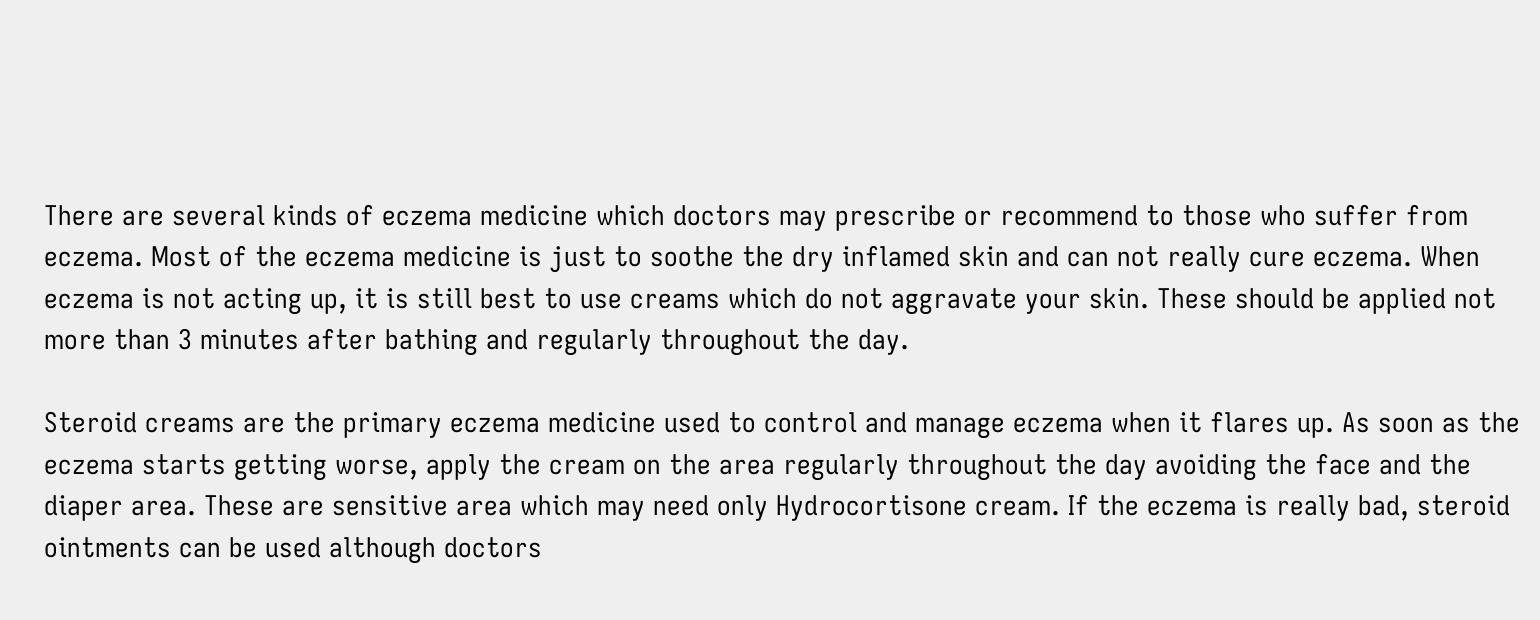There are several kinds of eczema medicine which doctors may prescribe or recommend to those who suffer from eczema. Most of the eczema medicine is just to soothe the dry inflamed skin and can not really cure eczema. When eczema is not acting up, it is still best to use creams which do not aggravate your skin. These should be applied not more than 3 minutes after bathing and regularly throughout the day.

Steroid creams are the primary eczema medicine used to control and manage eczema when it flares up. As soon as the eczema starts getting worse, apply the cream on the area regularly throughout the day avoiding the face and the diaper area. These are sensitive area which may need only Hydrocortisone cream. If the eczema is really bad, steroid ointments can be used although doctors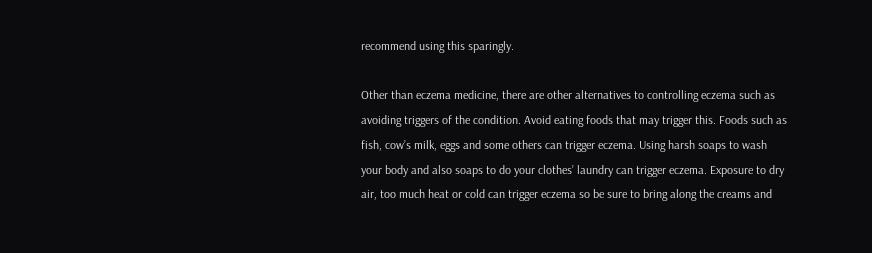recommend using this sparingly.

Other than eczema medicine, there are other alternatives to controlling eczema such as avoiding triggers of the condition. Avoid eating foods that may trigger this. Foods such as fish, cow’s milk, eggs and some others can trigger eczema. Using harsh soaps to wash your body and also soaps to do your clothes’ laundry can trigger eczema. Exposure to dry air, too much heat or cold can trigger eczema so be sure to bring along the creams and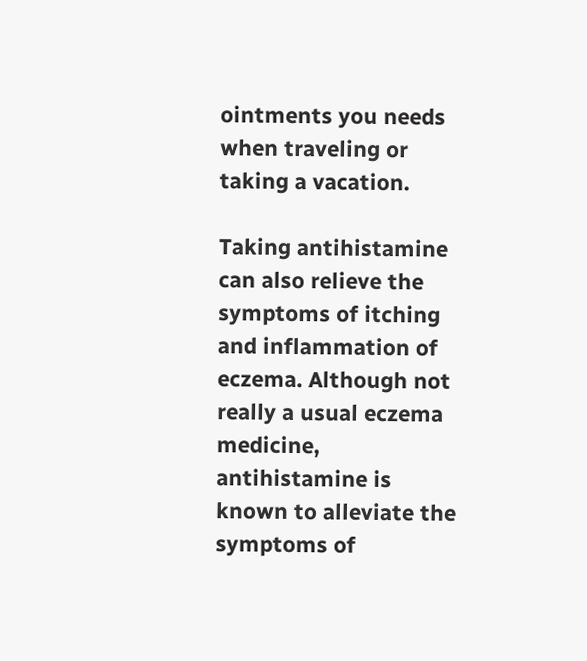ointments you needs when traveling or taking a vacation.

Taking antihistamine can also relieve the symptoms of itching and inflammation of eczema. Although not really a usual eczema medicine, antihistamine is known to alleviate the symptoms of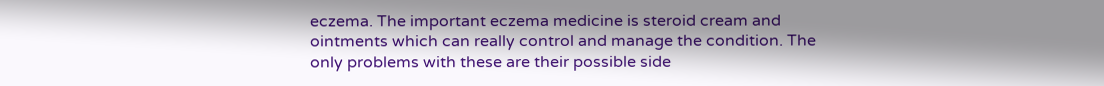eczema. The important eczema medicine is steroid cream and ointments which can really control and manage the condition. The only problems with these are their possible side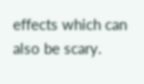effects which can also be scary.